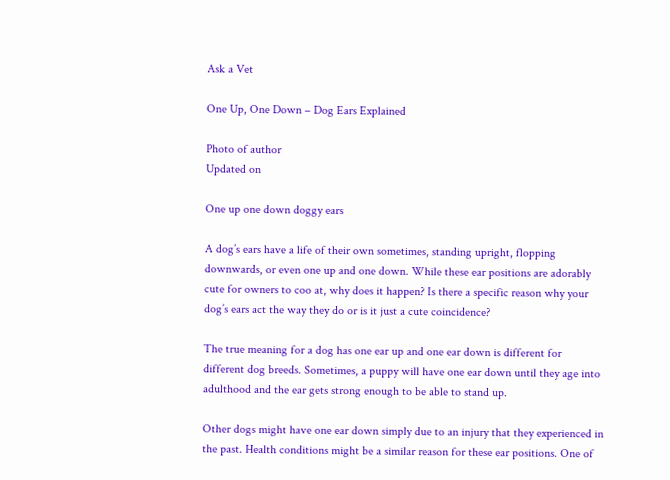Ask a Vet

One Up, One Down – Dog Ears Explained

Photo of author
Updated on

One up one down doggy ears

A dog’s ears have a life of their own sometimes, standing upright, flopping downwards, or even one up and one down. While these ear positions are adorably cute for owners to coo at, why does it happen? Is there a specific reason why your dog’s ears act the way they do or is it just a cute coincidence?

The true meaning for a dog has one ear up and one ear down is different for different dog breeds. Sometimes, a puppy will have one ear down until they age into adulthood and the ear gets strong enough to be able to stand up.

Other dogs might have one ear down simply due to an injury that they experienced in the past. Health conditions might be a similar reason for these ear positions. One of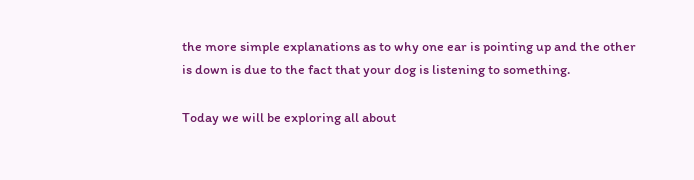the more simple explanations as to why one ear is pointing up and the other is down is due to the fact that your dog is listening to something.

Today we will be exploring all about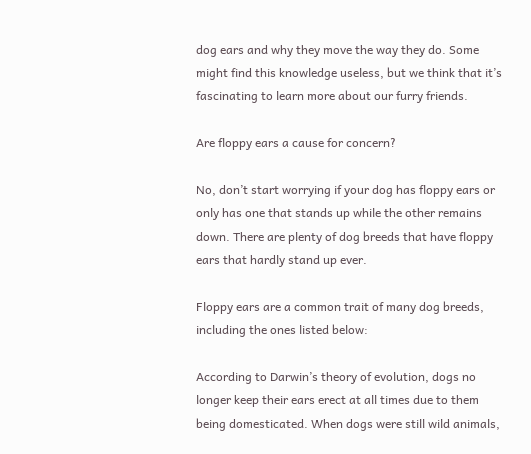dog ears and why they move the way they do. Some might find this knowledge useless, but we think that it’s fascinating to learn more about our furry friends.

Are floppy ears a cause for concern?

No, don’t start worrying if your dog has floppy ears or only has one that stands up while the other remains down. There are plenty of dog breeds that have floppy ears that hardly stand up ever.

Floppy ears are a common trait of many dog breeds, including the ones listed below:

According to Darwin’s theory of evolution, dogs no longer keep their ears erect at all times due to them being domesticated. When dogs were still wild animals,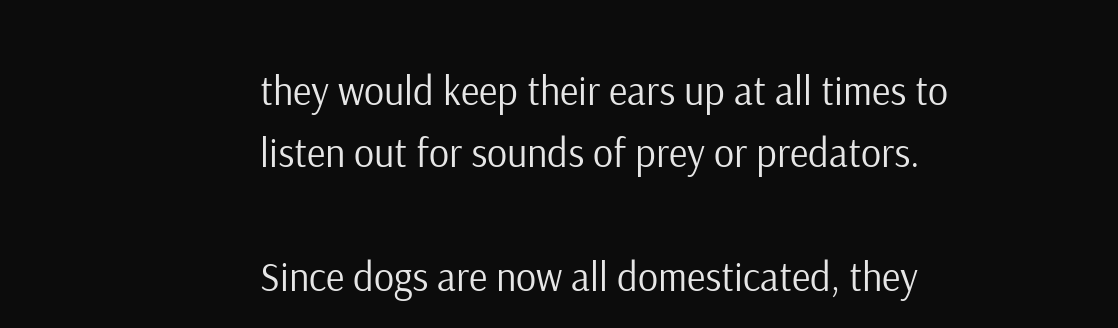they would keep their ears up at all times to listen out for sounds of prey or predators.

Since dogs are now all domesticated, they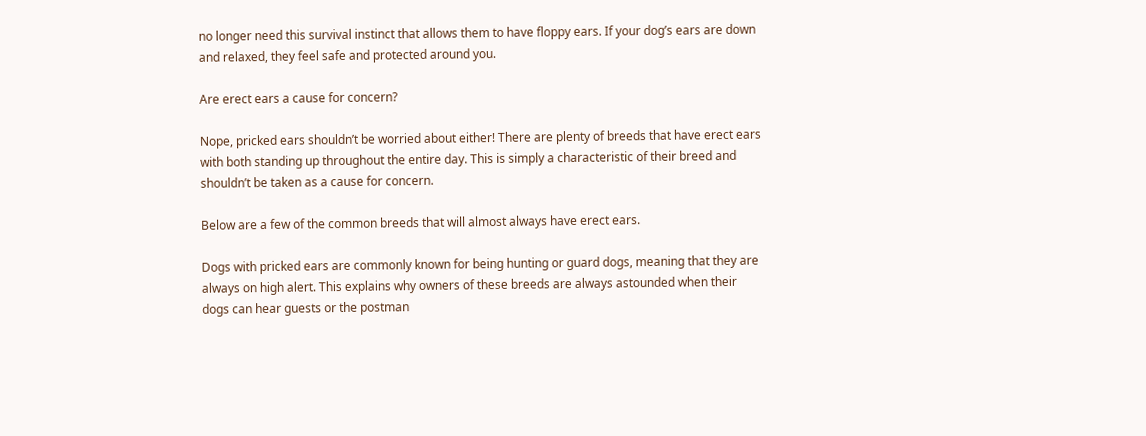no longer need this survival instinct that allows them to have floppy ears. If your dog’s ears are down and relaxed, they feel safe and protected around you.

Are erect ears a cause for concern?

Nope, pricked ears shouldn’t be worried about either! There are plenty of breeds that have erect ears with both standing up throughout the entire day. This is simply a characteristic of their breed and shouldn’t be taken as a cause for concern.

Below are a few of the common breeds that will almost always have erect ears.

Dogs with pricked ears are commonly known for being hunting or guard dogs, meaning that they are always on high alert. This explains why owners of these breeds are always astounded when their dogs can hear guests or the postman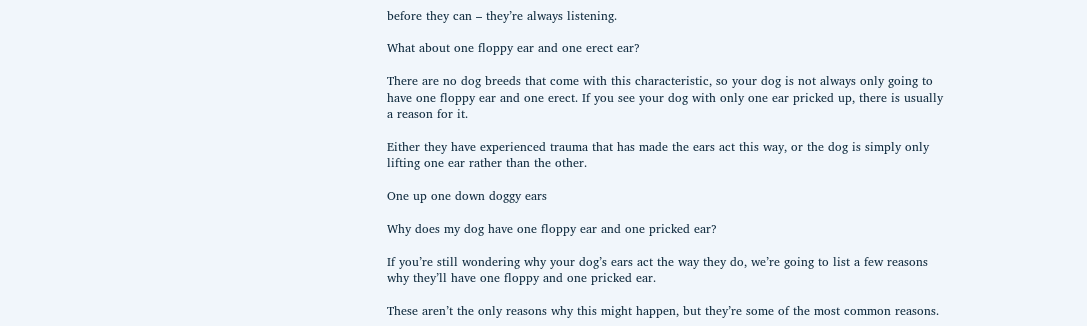before they can – they’re always listening.

What about one floppy ear and one erect ear?

There are no dog breeds that come with this characteristic, so your dog is not always only going to have one floppy ear and one erect. If you see your dog with only one ear pricked up, there is usually a reason for it.

Either they have experienced trauma that has made the ears act this way, or the dog is simply only lifting one ear rather than the other.

One up one down doggy ears

Why does my dog have one floppy ear and one pricked ear?

If you’re still wondering why your dog’s ears act the way they do, we’re going to list a few reasons why they’ll have one floppy and one pricked ear.

These aren’t the only reasons why this might happen, but they’re some of the most common reasons.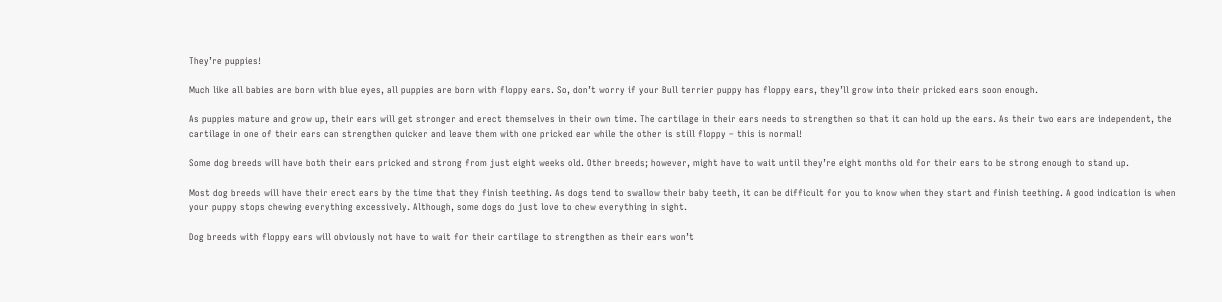They’re puppies!

Much like all babies are born with blue eyes, all puppies are born with floppy ears. So, don’t worry if your Bull terrier puppy has floppy ears, they’ll grow into their pricked ears soon enough.

As puppies mature and grow up, their ears will get stronger and erect themselves in their own time. The cartilage in their ears needs to strengthen so that it can hold up the ears. As their two ears are independent, the cartilage in one of their ears can strengthen quicker and leave them with one pricked ear while the other is still floppy – this is normal!

Some dog breeds will have both their ears pricked and strong from just eight weeks old. Other breeds; however, might have to wait until they’re eight months old for their ears to be strong enough to stand up.

Most dog breeds will have their erect ears by the time that they finish teething. As dogs tend to swallow their baby teeth, it can be difficult for you to know when they start and finish teething. A good indication is when your puppy stops chewing everything excessively. Although, some dogs do just love to chew everything in sight.

Dog breeds with floppy ears will obviously not have to wait for their cartilage to strengthen as their ears won’t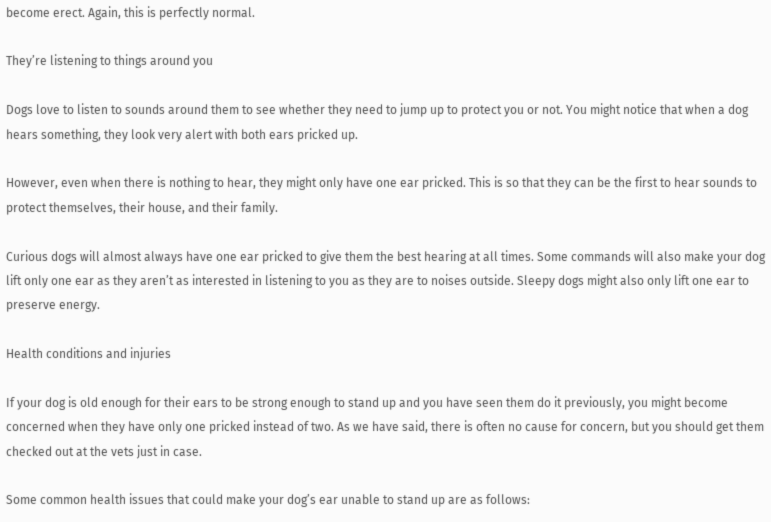become erect. Again, this is perfectly normal.

They’re listening to things around you

Dogs love to listen to sounds around them to see whether they need to jump up to protect you or not. You might notice that when a dog hears something, they look very alert with both ears pricked up.

However, even when there is nothing to hear, they might only have one ear pricked. This is so that they can be the first to hear sounds to protect themselves, their house, and their family.

Curious dogs will almost always have one ear pricked to give them the best hearing at all times. Some commands will also make your dog lift only one ear as they aren’t as interested in listening to you as they are to noises outside. Sleepy dogs might also only lift one ear to preserve energy.

Health conditions and injuries

If your dog is old enough for their ears to be strong enough to stand up and you have seen them do it previously, you might become concerned when they have only one pricked instead of two. As we have said, there is often no cause for concern, but you should get them checked out at the vets just in case.

Some common health issues that could make your dog’s ear unable to stand up are as follows: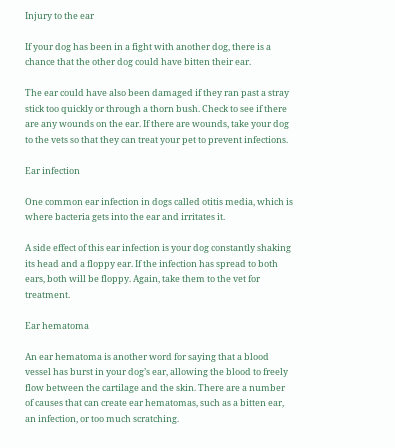Injury to the ear

If your dog has been in a fight with another dog, there is a chance that the other dog could have bitten their ear.

The ear could have also been damaged if they ran past a stray stick too quickly or through a thorn bush. Check to see if there are any wounds on the ear. If there are wounds, take your dog to the vets so that they can treat your pet to prevent infections.

Ear infection

One common ear infection in dogs called otitis media, which is where bacteria gets into the ear and irritates it.

A side effect of this ear infection is your dog constantly shaking its head and a floppy ear. If the infection has spread to both ears, both will be floppy. Again, take them to the vet for treatment.

Ear hematoma

An ear hematoma is another word for saying that a blood vessel has burst in your dog’s ear, allowing the blood to freely flow between the cartilage and the skin. There are a number of causes that can create ear hematomas, such as a bitten ear, an infection, or too much scratching.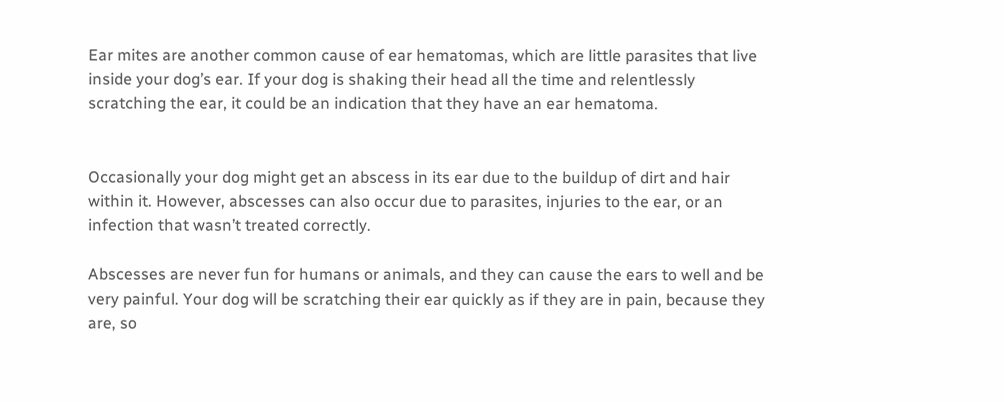Ear mites are another common cause of ear hematomas, which are little parasites that live inside your dog’s ear. If your dog is shaking their head all the time and relentlessly scratching the ear, it could be an indication that they have an ear hematoma.


Occasionally your dog might get an abscess in its ear due to the buildup of dirt and hair within it. However, abscesses can also occur due to parasites, injuries to the ear, or an infection that wasn’t treated correctly.

Abscesses are never fun for humans or animals, and they can cause the ears to well and be very painful. Your dog will be scratching their ear quickly as if they are in pain, because they are, so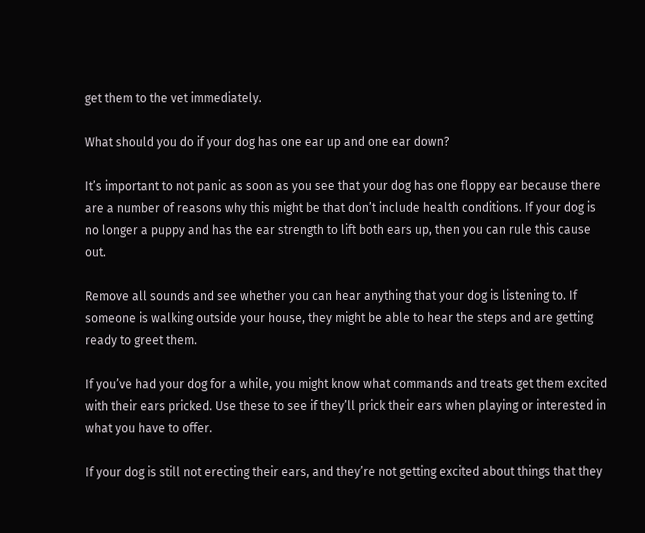get them to the vet immediately.

What should you do if your dog has one ear up and one ear down?

It’s important to not panic as soon as you see that your dog has one floppy ear because there are a number of reasons why this might be that don’t include health conditions. If your dog is no longer a puppy and has the ear strength to lift both ears up, then you can rule this cause out.

Remove all sounds and see whether you can hear anything that your dog is listening to. If someone is walking outside your house, they might be able to hear the steps and are getting ready to greet them.

If you’ve had your dog for a while, you might know what commands and treats get them excited with their ears pricked. Use these to see if they’ll prick their ears when playing or interested in what you have to offer.

If your dog is still not erecting their ears, and they’re not getting excited about things that they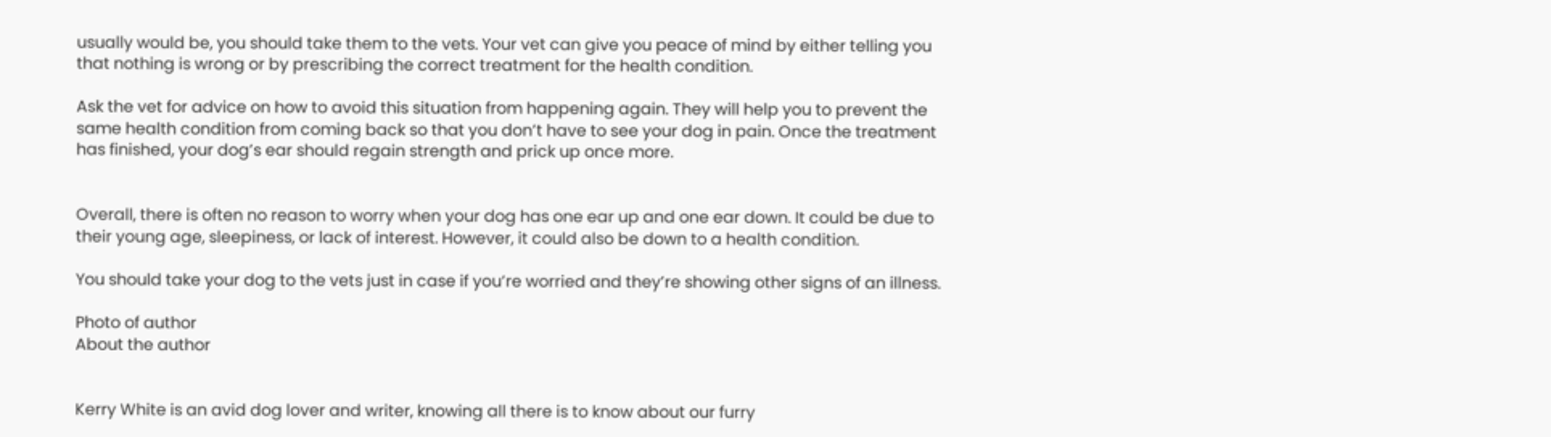usually would be, you should take them to the vets. Your vet can give you peace of mind by either telling you that nothing is wrong or by prescribing the correct treatment for the health condition.

Ask the vet for advice on how to avoid this situation from happening again. They will help you to prevent the same health condition from coming back so that you don’t have to see your dog in pain. Once the treatment has finished, your dog’s ear should regain strength and prick up once more.


Overall, there is often no reason to worry when your dog has one ear up and one ear down. It could be due to their young age, sleepiness, or lack of interest. However, it could also be down to a health condition.

You should take your dog to the vets just in case if you’re worried and they’re showing other signs of an illness.

Photo of author
About the author


Kerry White is an avid dog lover and writer, knowing all there is to know about our furry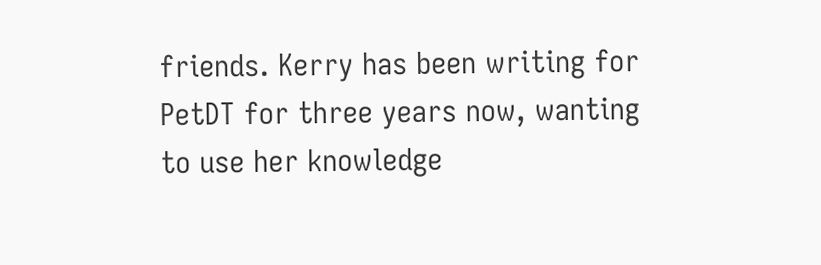friends. Kerry has been writing for PetDT for three years now, wanting to use her knowledge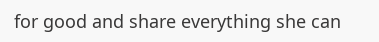for good and share everything she can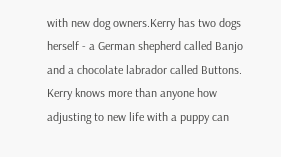with new dog owners.Kerry has two dogs herself - a German shepherd called Banjo and a chocolate labrador called Buttons. Kerry knows more than anyone how adjusting to new life with a puppy can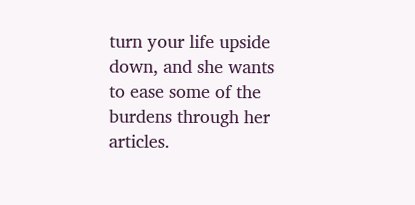turn your life upside down, and she wants to ease some of the burdens through her articles.